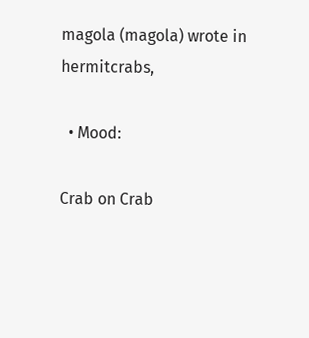magola (magola) wrote in hermitcrabs,

  • Mood:

Crab on Crab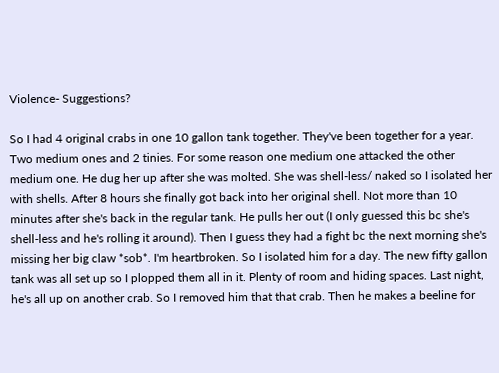Violence- Suggestions?

So I had 4 original crabs in one 10 gallon tank together. They've been together for a year. Two medium ones and 2 tinies. For some reason one medium one attacked the other medium one. He dug her up after she was molted. She was shell-less/ naked so I isolated her with shells. After 8 hours she finally got back into her original shell. Not more than 10 minutes after she's back in the regular tank. He pulls her out (I only guessed this bc she's shell-less and he's rolling it around). Then I guess they had a fight bc the next morning she's missing her big claw *sob*. I'm heartbroken. So I isolated him for a day. The new fifty gallon tank was all set up so I plopped them all in it. Plenty of room and hiding spaces. Last night, he's all up on another crab. So I removed him that that crab. Then he makes a beeline for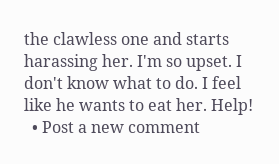the clawless one and starts harassing her. I'm so upset. I don't know what to do. I feel like he wants to eat her. Help!
  • Post a new comment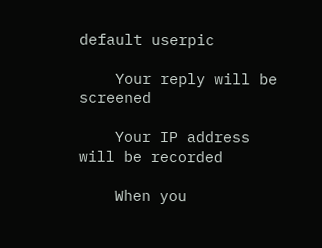default userpic

    Your reply will be screened

    Your IP address will be recorded

    When you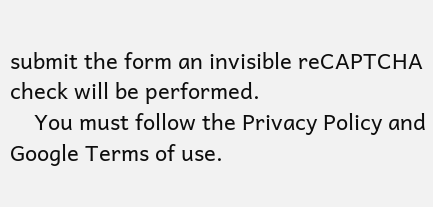submit the form an invisible reCAPTCHA check will be performed.
    You must follow the Privacy Policy and Google Terms of use.